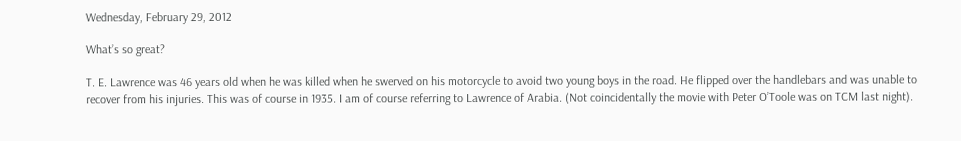Wednesday, February 29, 2012

What’s so great?

T. E. Lawrence was 46 years old when he was killed when he swerved on his motorcycle to avoid two young boys in the road. He flipped over the handlebars and was unable to recover from his injuries. This was of course in 1935. I am of course referring to Lawrence of Arabia. (Not coincidentally the movie with Peter O’Toole was on TCM last night).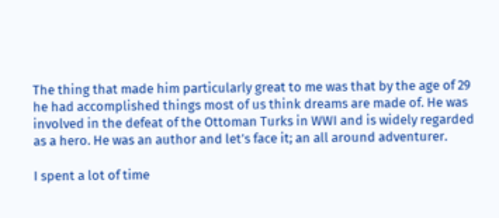The thing that made him particularly great to me was that by the age of 29 he had accomplished things most of us think dreams are made of. He was involved in the defeat of the Ottoman Turks in WWI and is widely regarded as a hero. He was an author and let’s face it; an all around adventurer.

I spent a lot of time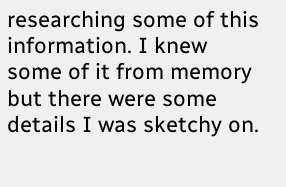researching some of this information. I knew some of it from memory but there were some details I was sketchy on.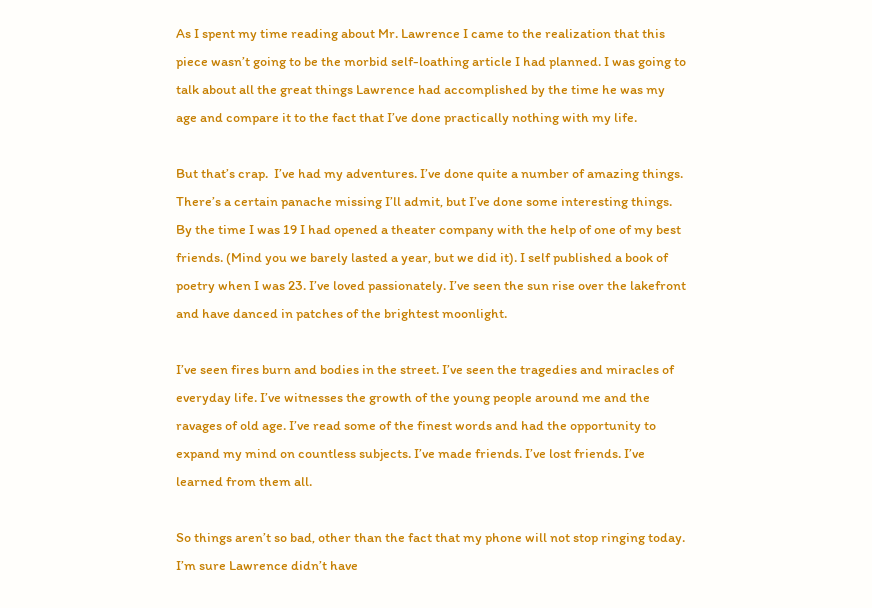As I spent my time reading about Mr. Lawrence I came to the realization that this piece wasn’t going to be the morbid self-loathing article I had planned. I was going to talk about all the great things Lawrence had accomplished by the time he was my age and compare it to the fact that I’ve done practically nothing with my life.

But that’s crap.  I’ve had my adventures. I’ve done quite a number of amazing things. There’s a certain panache missing I’ll admit, but I’ve done some interesting things.  By the time I was 19 I had opened a theater company with the help of one of my best friends. (Mind you we barely lasted a year, but we did it). I self published a book of poetry when I was 23. I’ve loved passionately. I’ve seen the sun rise over the lakefront and have danced in patches of the brightest moonlight.

I’ve seen fires burn and bodies in the street. I’ve seen the tragedies and miracles of everyday life. I’ve witnesses the growth of the young people around me and the ravages of old age. I’ve read some of the finest words and had the opportunity to expand my mind on countless subjects. I’ve made friends. I’ve lost friends. I’ve learned from them all.

So things aren’t so bad, other than the fact that my phone will not stop ringing today. I’m sure Lawrence didn’t have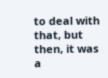to deal with that, but then, it was a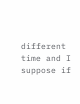different time and I suppose if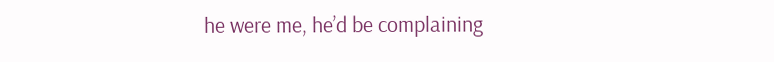he were me, he’d be complaining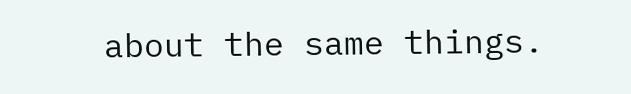about the same things.